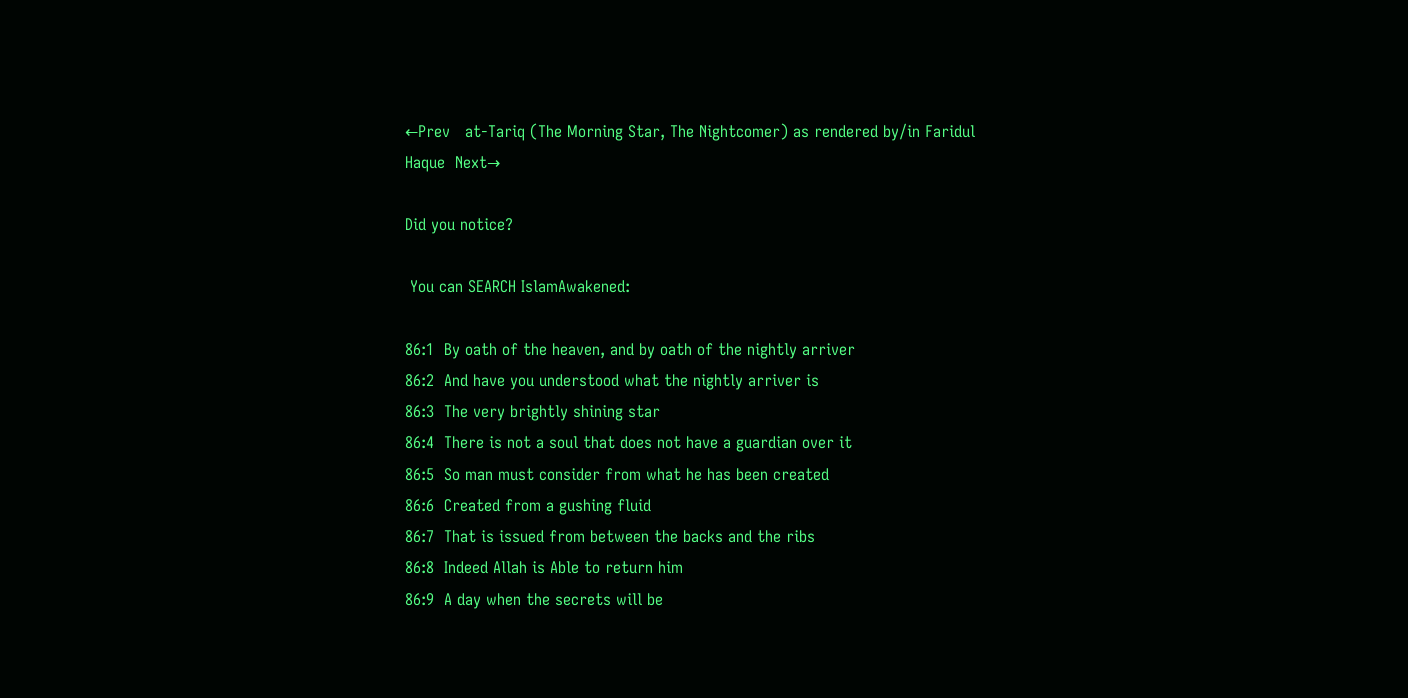←Prev   at-Tariq (The Morning Star, The Nightcomer) as rendered by/in Faridul Haque  Next→

Did you notice?

 You can SEARCH IslamAwakened:

86:1  By oath of the heaven, and by oath of the nightly arriver
86:2  And have you understood what the nightly arriver is
86:3  The very brightly shining star
86:4  There is not a soul that does not have a guardian over it
86:5  So man must consider from what he has been created
86:6  Created from a gushing fluid
86:7  That is issued from between the backs and the ribs
86:8  Indeed Allah is Able to return him
86:9  A day when the secrets will be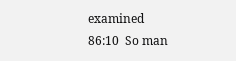examined
86:10  So man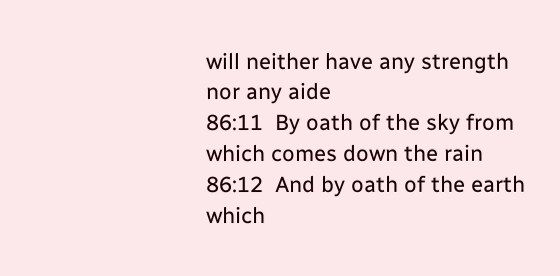will neither have any strength nor any aide
86:11  By oath of the sky from which comes down the rain
86:12  And by oath of the earth which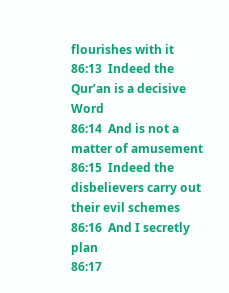flourishes with it
86:13  Indeed the Qur’an is a decisive Word
86:14  And is not a matter of amusement
86:15  Indeed the disbelievers carry out their evil schemes
86:16  And I secretly plan
86:17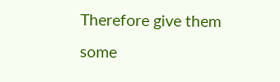Therefore give them some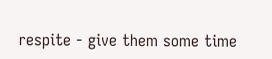respite - give them some time